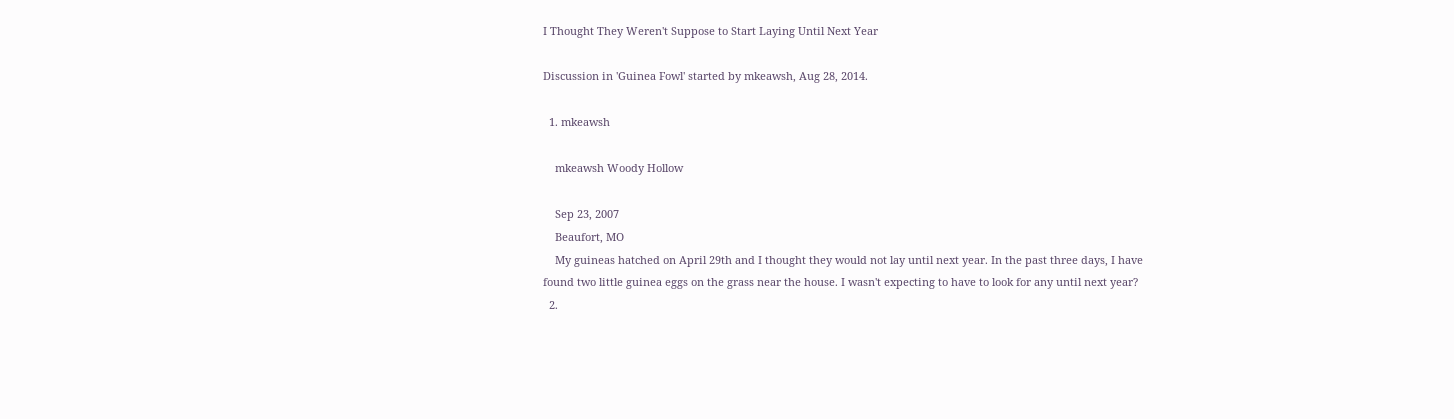I Thought They Weren't Suppose to Start Laying Until Next Year

Discussion in 'Guinea Fowl' started by mkeawsh, Aug 28, 2014.

  1. mkeawsh

    mkeawsh Woody Hollow

    Sep 23, 2007
    Beaufort, MO
    My guineas hatched on April 29th and I thought they would not lay until next year. In the past three days, I have found two little guinea eggs on the grass near the house. I wasn't expecting to have to look for any until next year?
  2.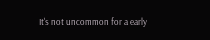It's not uncommon for a early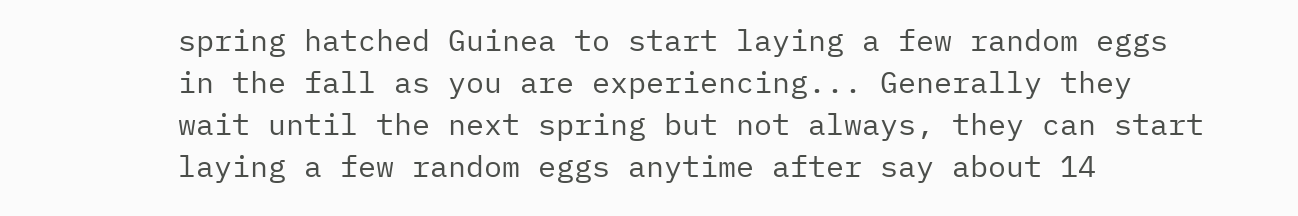spring hatched Guinea to start laying a few random eggs in the fall as you are experiencing... Generally they wait until the next spring but not always, they can start laying a few random eggs anytime after say about 14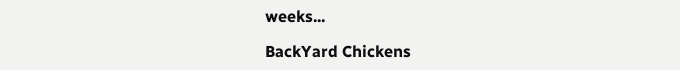weeks...

BackYard Chickens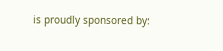is proudly sponsored by: